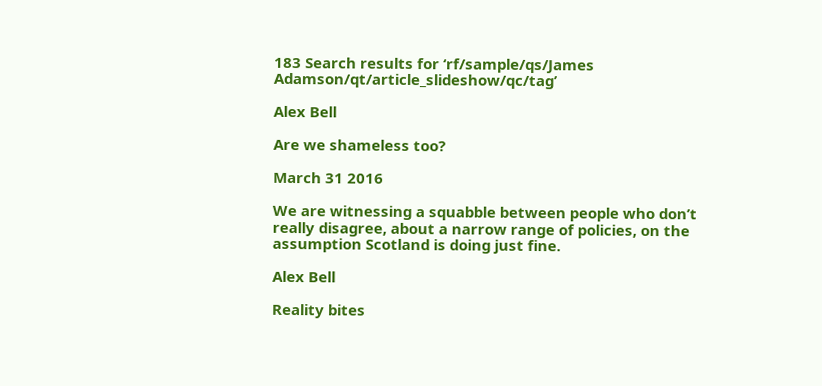183 Search results for ‘rf/sample/qs/James Adamson/qt/article_slideshow/qc/tag’

Alex Bell

Are we shameless too?

March 31 2016

We are witnessing a squabble between people who don’t really disagree, about a narrow range of policies, on the assumption Scotland is doing just fine.

Alex Bell

Reality bites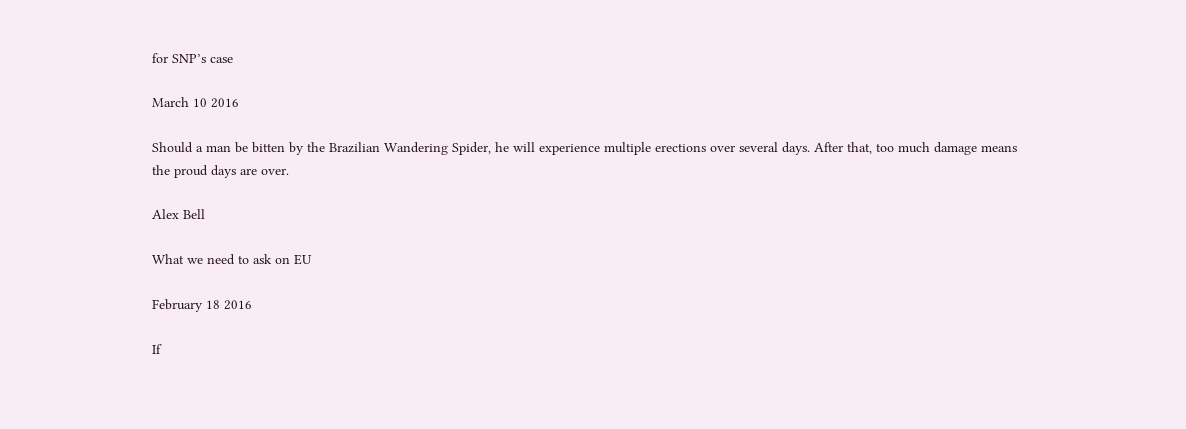for SNP’s case

March 10 2016

Should a man be bitten by the Brazilian Wandering Spider, he will experience multiple erections over several days. After that, too much damage means the proud days are over.

Alex Bell

What we need to ask on EU

February 18 2016

If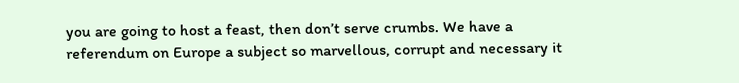you are going to host a feast, then don’t serve crumbs. We have a referendum on Europe a subject so marvellous, corrupt and necessary it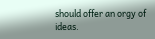should offer an orgy of ideas.